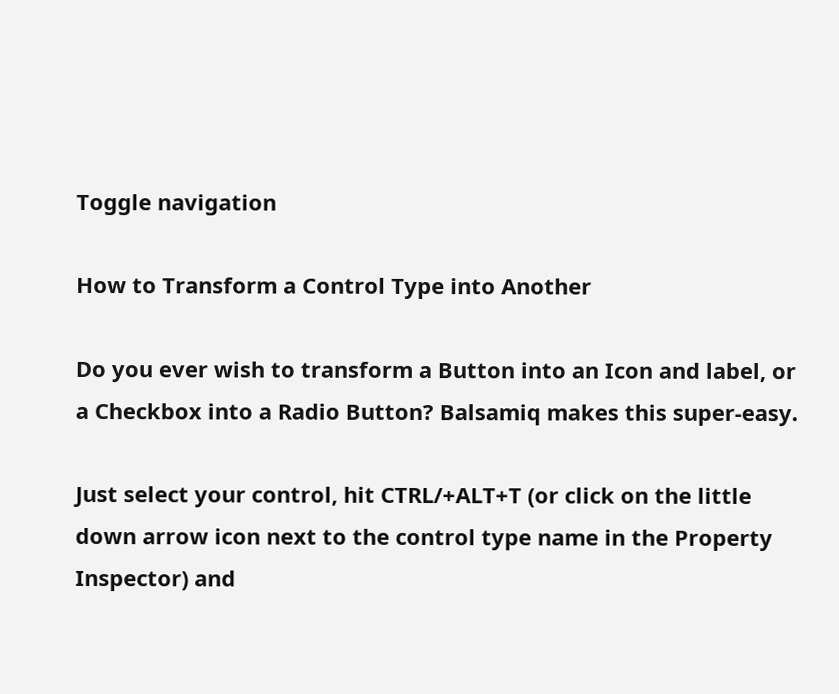Toggle navigation

How to Transform a Control Type into Another

Do you ever wish to transform a Button into an Icon and label, or a Checkbox into a Radio Button? Balsamiq makes this super-easy.

Just select your control, hit CTRL/+ALT+T (or click on the little down arrow icon next to the control type name in the Property Inspector) and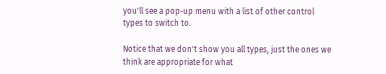you'll see a pop-up menu with a list of other control types to switch to.

Notice that we don't show you all types, just the ones we think are appropriate for what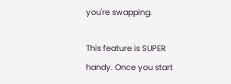you're swapping.

This feature is SUPER handy. Once you start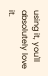using it, you'll absolutely love it.